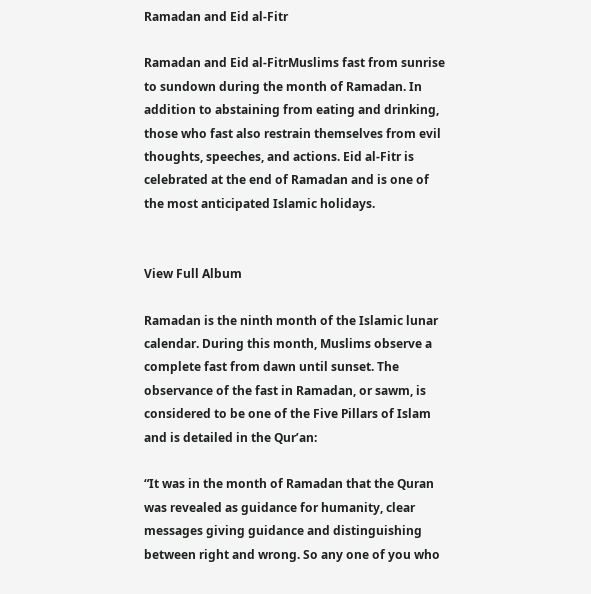Ramadan and Eid al-Fitr

Ramadan and Eid al-FitrMuslims fast from sunrise to sundown during the month of Ramadan. In addition to abstaining from eating and drinking, those who fast also restrain themselves from evil thoughts, speeches, and actions. Eid al-Fitr is celebrated at the end of Ramadan and is one of the most anticipated Islamic holidays.


View Full Album

Ramadan is the ninth month of the Islamic lunar calendar. During this month, Muslims observe a complete fast from dawn until sunset. The observance of the fast in Ramadan, or sawm, is considered to be one of the Five Pillars of Islam and is detailed in the Qur’an:

“It was in the month of Ramadan that the Quran was revealed as guidance for humanity, clear messages giving guidance and distinguishing between right and wrong. So any one of you who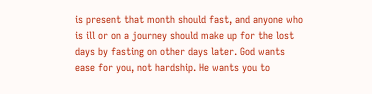is present that month should fast, and anyone who is ill or on a journey should make up for the lost days by fasting on other days later. God wants ease for you, not hardship. He wants you to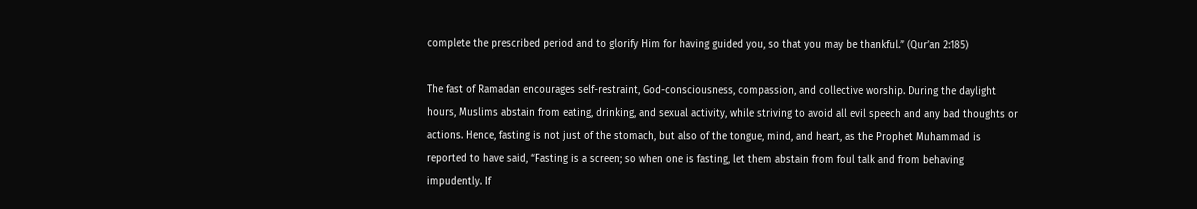complete the prescribed period and to glorify Him for having guided you, so that you may be thankful.” (Qur’an 2:185)

The fast of Ramadan encourages self-restraint, God-consciousness, compassion, and collective worship. During the daylight hours, Muslims abstain from eating, drinking, and sexual activity, while striving to avoid all evil speech and any bad thoughts or actions. Hence, fasting is not just of the stomach, but also of the tongue, mind, and heart, as the Prophet Muhammad is reported to have said, “Fasting is a screen; so when one is fasting, let them abstain from foul talk and from behaving impudently. If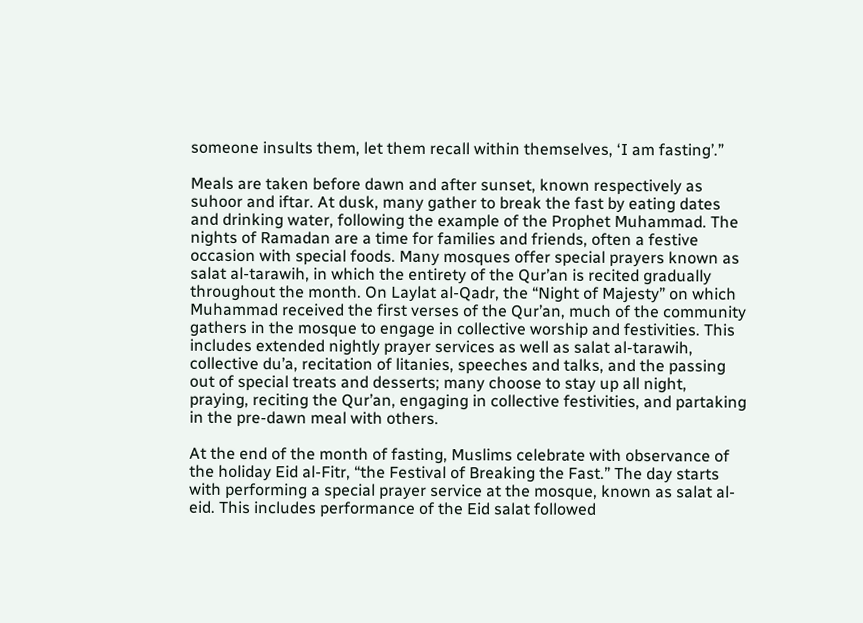someone insults them, let them recall within themselves, ‘I am fasting’.”

Meals are taken before dawn and after sunset, known respectively as suhoor and iftar. At dusk, many gather to break the fast by eating dates and drinking water, following the example of the Prophet Muhammad. The nights of Ramadan are a time for families and friends, often a festive occasion with special foods. Many mosques offer special prayers known as salat al-tarawih, in which the entirety of the Qur’an is recited gradually throughout the month. On Laylat al-Qadr, the “Night of Majesty” on which Muhammad received the first verses of the Qur’an, much of the community gathers in the mosque to engage in collective worship and festivities. This includes extended nightly prayer services as well as salat al-tarawih, collective du’a, recitation of litanies, speeches and talks, and the passing out of special treats and desserts; many choose to stay up all night, praying, reciting the Qur’an, engaging in collective festivities, and partaking in the pre-dawn meal with others.

At the end of the month of fasting, Muslims celebrate with observance of the holiday Eid al-Fitr, “the Festival of Breaking the Fast.” The day starts with performing a special prayer service at the mosque, known as salat al-eid. This includes performance of the Eid salat followed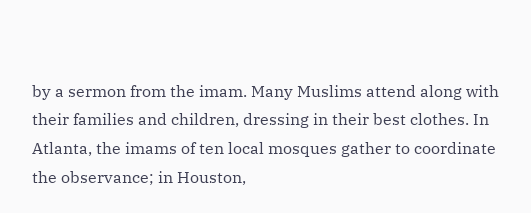by a sermon from the imam. Many Muslims attend along with their families and children, dressing in their best clothes. In Atlanta, the imams of ten local mosques gather to coordinate the observance; in Houston,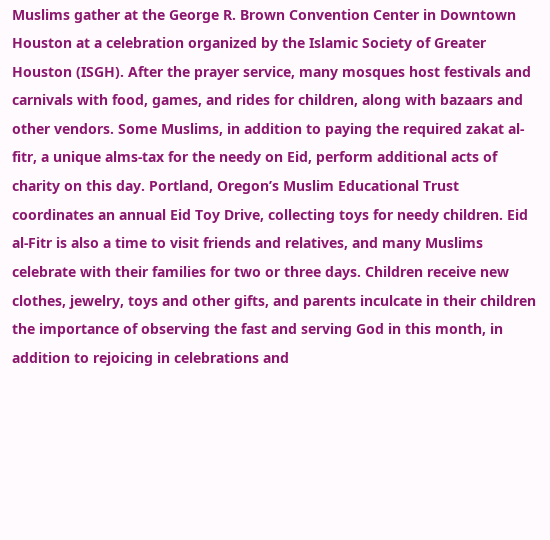Muslims gather at the George R. Brown Convention Center in Downtown Houston at a celebration organized by the Islamic Society of Greater Houston (ISGH). After the prayer service, many mosques host festivals and carnivals with food, games, and rides for children, along with bazaars and other vendors. Some Muslims, in addition to paying the required zakat al-fitr, a unique alms-tax for the needy on Eid, perform additional acts of charity on this day. Portland, Oregon’s Muslim Educational Trust coordinates an annual Eid Toy Drive, collecting toys for needy children. Eid al-Fitr is also a time to visit friends and relatives, and many Muslims celebrate with their families for two or three days. Children receive new clothes, jewelry, toys and other gifts, and parents inculcate in their children the importance of observing the fast and serving God in this month, in addition to rejoicing in celebrations and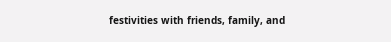festivities with friends, family, and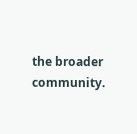the broader community.